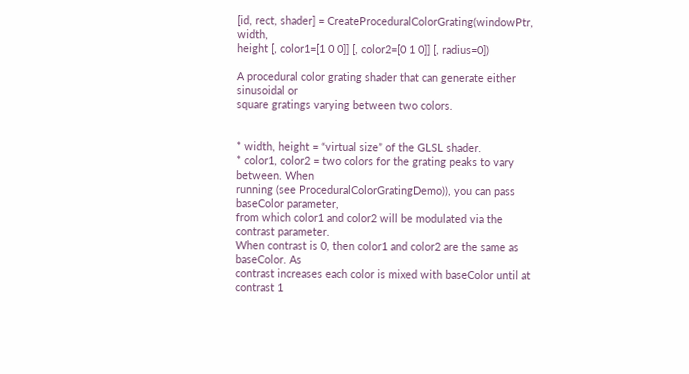[id, rect, shader] = CreateProceduralColorGrating(windowPtr, width,
height [, color1=[1 0 0]] [, color2=[0 1 0]] [, radius=0])

A procedural color grating shader that can generate either sinusoidal or
square gratings varying between two colors.


* width, height = “virtual size” of the GLSL shader.
* color1, color2 = two colors for the grating peaks to vary between. When
running (see ProceduralColorGratingDemo)), you can pass baseColor parameter,
from which color1 and color2 will be modulated via the contrast parameter.
When contrast is 0, then color1 and color2 are the same as baseColor. As
contrast increases each color is mixed with baseColor until at contrast 1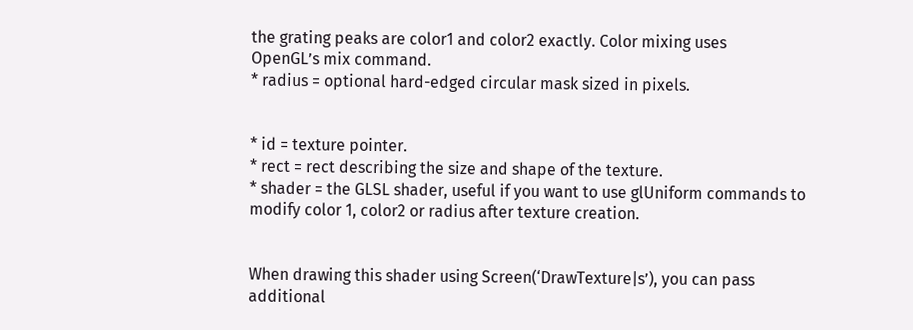the grating peaks are color1 and color2 exactly. Color mixing uses
OpenGL’s mix command.
* radius = optional hard-edged circular mask sized in pixels.


* id = texture pointer.
* rect = rect describing the size and shape of the texture.
* shader = the GLSL shader, useful if you want to use glUniform commands to
modify color 1, color2 or radius after texture creation.


When drawing this shader using Screen(‘DrawTexture|s’), you can pass
additional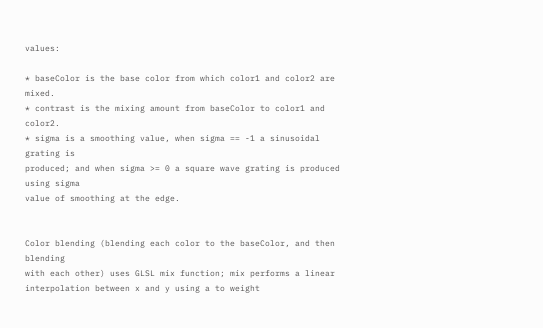values:

* baseColor is the base color from which color1 and color2 are mixed.
* contrast is the mixing amount from baseColor to color1 and color2.
* sigma is a smoothing value, when sigma == -1 a sinusoidal grating is
produced; and when sigma >= 0 a square wave grating is produced using sigma
value of smoothing at the edge.


Color blending (blending each color to the baseColor, and then blending
with each other) uses GLSL mix function; mix performs a linear
interpolation between x and y using a to weight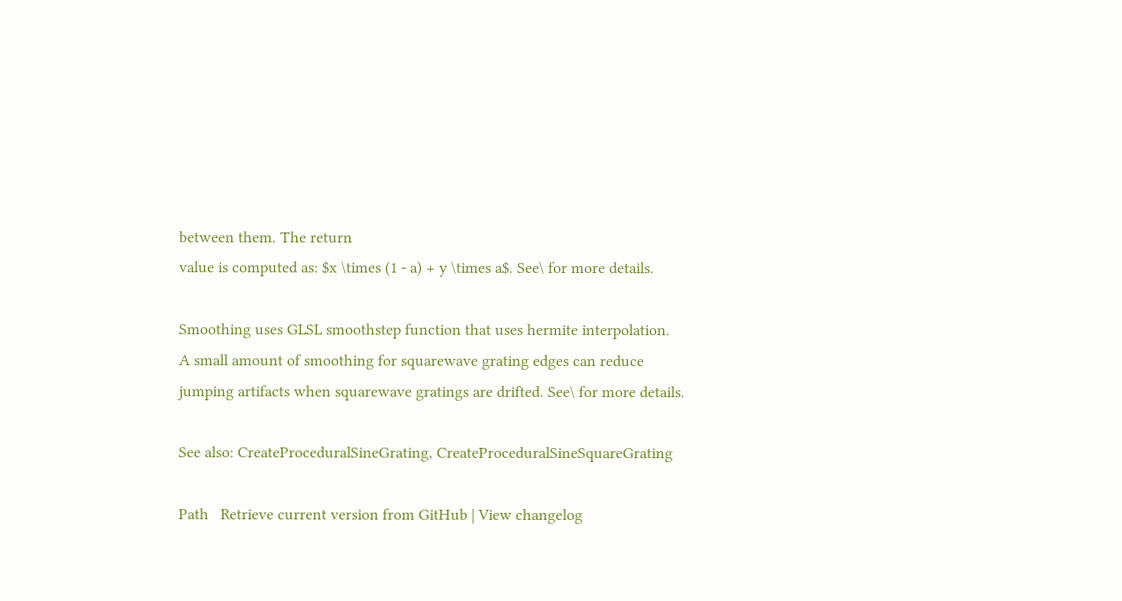between them. The return
value is computed as: $x \times (1 - a) + y \times a$. See\ for more details.

Smoothing uses GLSL smoothstep function that uses hermite interpolation.
A small amount of smoothing for squarewave grating edges can reduce
jumping artifacts when squarewave gratings are drifted. See\ for more details.

See also: CreateProceduralSineGrating, CreateProceduralSineSquareGrating

Path   Retrieve current version from GitHub | View changelog